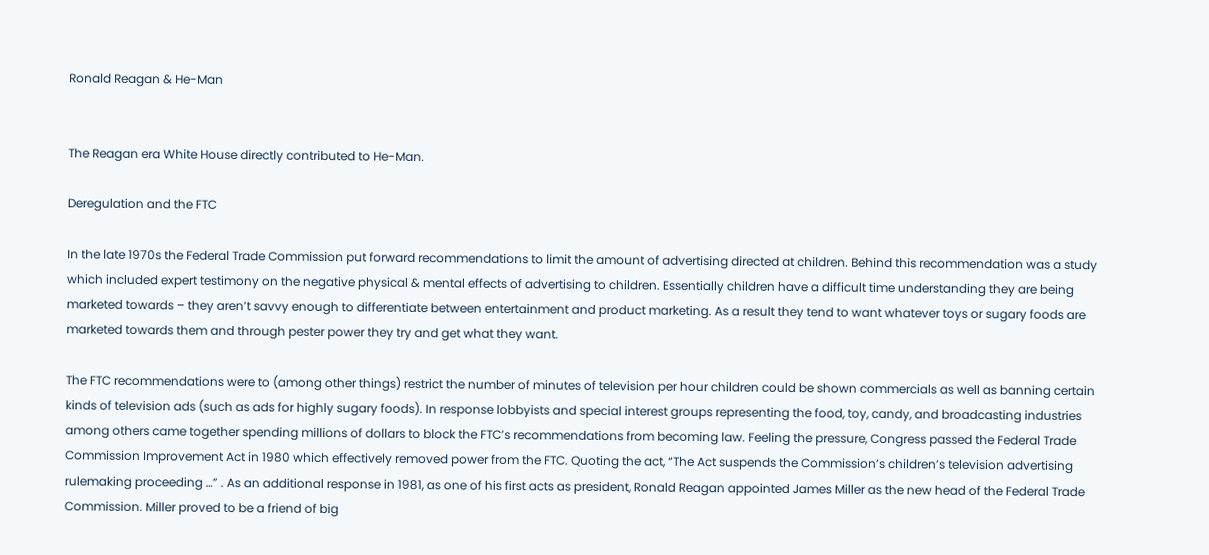Ronald Reagan & He-Man


The Reagan era White House directly contributed to He-Man.

Deregulation and the FTC

In the late 1970s the Federal Trade Commission put forward recommendations to limit the amount of advertising directed at children. Behind this recommendation was a study which included expert testimony on the negative physical & mental effects of advertising to children. Essentially children have a difficult time understanding they are being marketed towards – they aren’t savvy enough to differentiate between entertainment and product marketing. As a result they tend to want whatever toys or sugary foods are marketed towards them and through pester power they try and get what they want.

The FTC recommendations were to (among other things) restrict the number of minutes of television per hour children could be shown commercials as well as banning certain kinds of television ads (such as ads for highly sugary foods). In response lobbyists and special interest groups representing the food, toy, candy, and broadcasting industries among others came together spending millions of dollars to block the FTC’s recommendations from becoming law. Feeling the pressure, Congress passed the Federal Trade Commission Improvement Act in 1980 which effectively removed power from the FTC. Quoting the act, “The Act suspends the Commission’s children’s television advertising rulemaking proceeding …” . As an additional response in 1981, as one of his first acts as president, Ronald Reagan appointed James Miller as the new head of the Federal Trade Commission. Miller proved to be a friend of big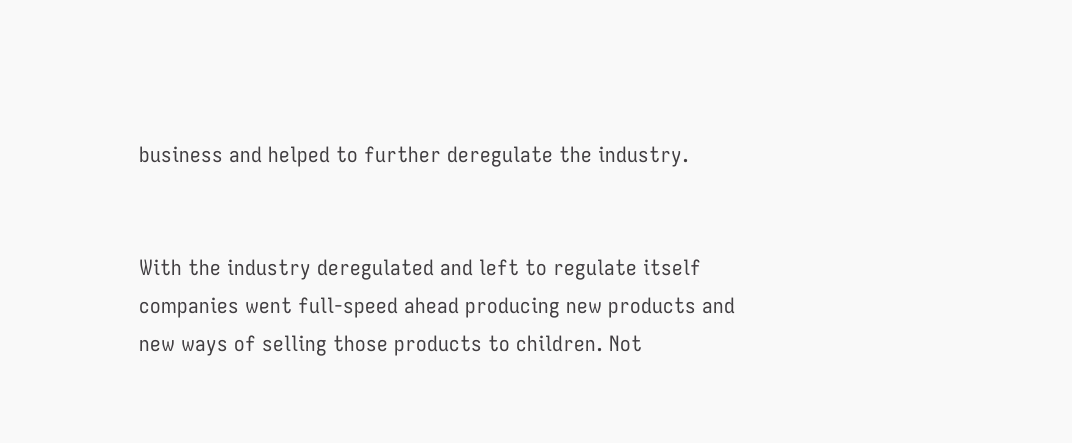business and helped to further deregulate the industry.


With the industry deregulated and left to regulate itself companies went full-speed ahead producing new products and new ways of selling those products to children. Not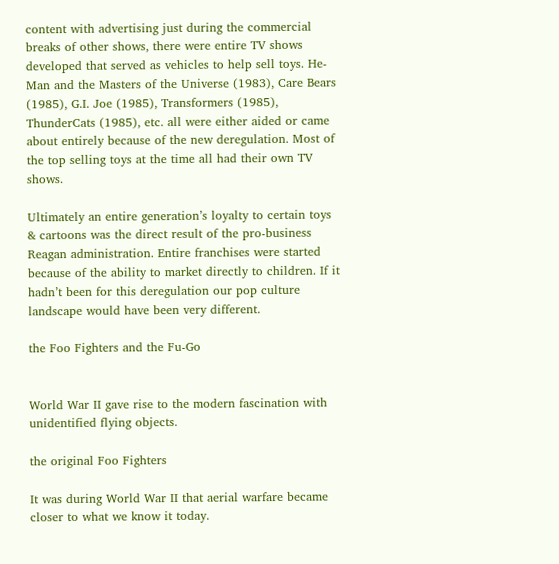content with advertising just during the commercial breaks of other shows, there were entire TV shows developed that served as vehicles to help sell toys. He-Man and the Masters of the Universe (1983), Care Bears (1985), G.I. Joe (1985), Transformers (1985), ThunderCats (1985), etc. all were either aided or came about entirely because of the new deregulation. Most of the top selling toys at the time all had their own TV shows.

Ultimately an entire generation’s loyalty to certain toys & cartoons was the direct result of the pro-business Reagan administration. Entire franchises were started because of the ability to market directly to children. If it hadn’t been for this deregulation our pop culture landscape would have been very different.

the Foo Fighters and the Fu-Go


World War II gave rise to the modern fascination with unidentified flying objects.

the original Foo Fighters

It was during World War II that aerial warfare became closer to what we know it today.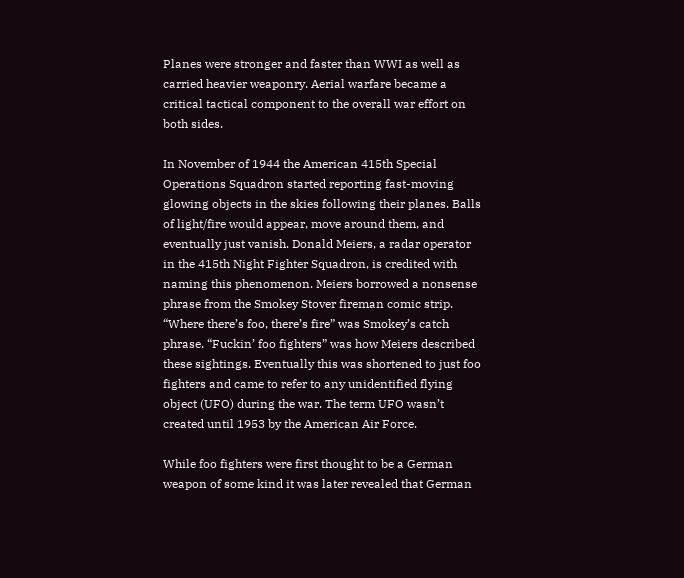Planes were stronger and faster than WWI as well as carried heavier weaponry. Aerial warfare became a critical tactical component to the overall war effort on both sides.

In November of 1944 the American 415th Special Operations Squadron started reporting fast-moving glowing objects in the skies following their planes. Balls of light/fire would appear, move around them, and eventually just vanish. Donald Meiers, a radar operator in the 415th Night Fighter Squadron, is credited with naming this phenomenon. Meiers borrowed a nonsense phrase from the Smokey Stover fireman comic strip. “Where there’s foo, there’s fire” was Smokey’s catch phrase. “Fuckin’ foo fighters” was how Meiers described these sightings. Eventually this was shortened to just foo fighters and came to refer to any unidentified flying object (UFO) during the war. The term UFO wasn’t created until 1953 by the American Air Force.

While foo fighters were first thought to be a German weapon of some kind it was later revealed that German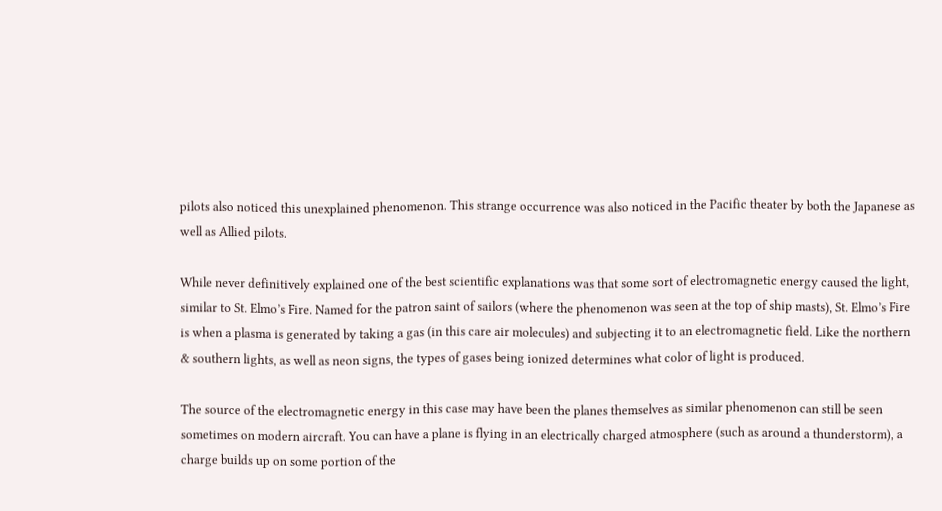pilots also noticed this unexplained phenomenon. This strange occurrence was also noticed in the Pacific theater by both the Japanese as well as Allied pilots.

While never definitively explained one of the best scientific explanations was that some sort of electromagnetic energy caused the light, similar to St. Elmo’s Fire. Named for the patron saint of sailors (where the phenomenon was seen at the top of ship masts), St. Elmo’s Fire is when a plasma is generated by taking a gas (in this care air molecules) and subjecting it to an electromagnetic field. Like the northern & southern lights, as well as neon signs, the types of gases being ionized determines what color of light is produced.

The source of the electromagnetic energy in this case may have been the planes themselves as similar phenomenon can still be seen sometimes on modern aircraft. You can have a plane is flying in an electrically charged atmosphere (such as around a thunderstorm), a charge builds up on some portion of the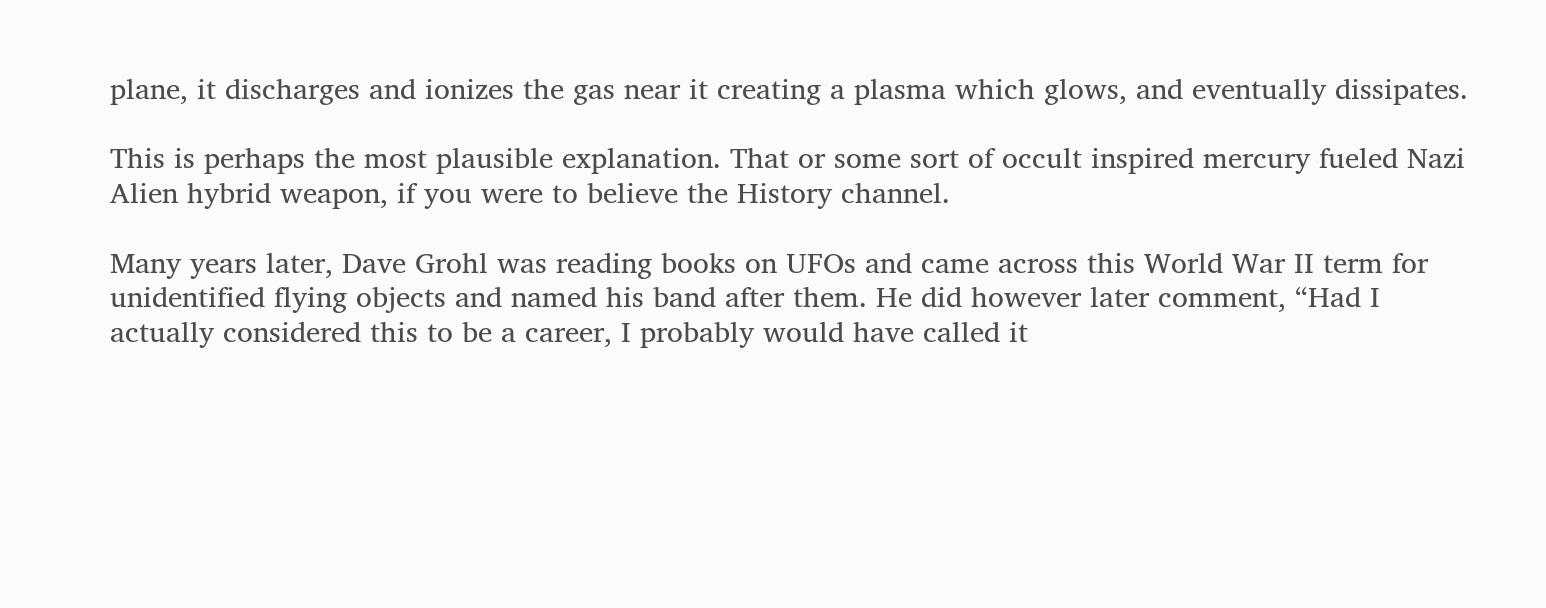plane, it discharges and ionizes the gas near it creating a plasma which glows, and eventually dissipates.

This is perhaps the most plausible explanation. That or some sort of occult inspired mercury fueled Nazi Alien hybrid weapon, if you were to believe the History channel.

Many years later, Dave Grohl was reading books on UFOs and came across this World War II term for unidentified flying objects and named his band after them. He did however later comment, “Had I actually considered this to be a career, I probably would have called it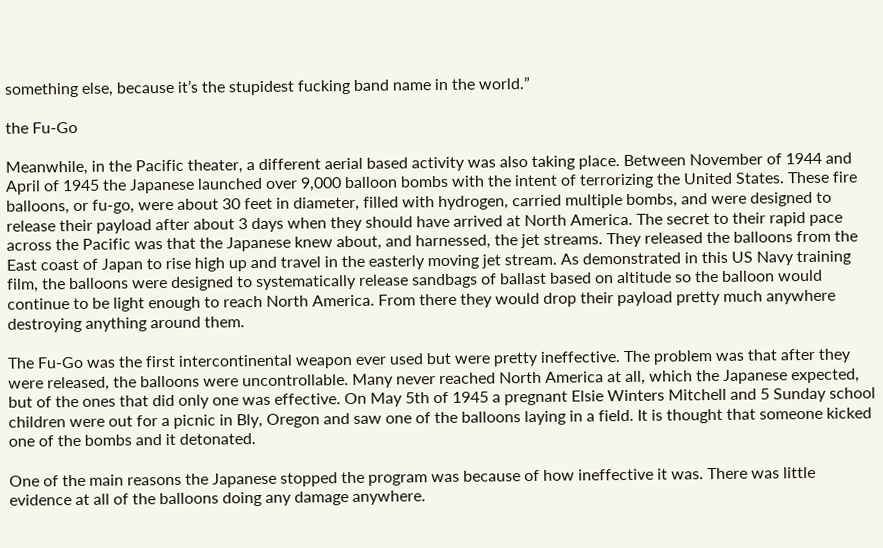something else, because it’s the stupidest fucking band name in the world.”

the Fu-Go

Meanwhile, in the Pacific theater, a different aerial based activity was also taking place. Between November of 1944 and April of 1945 the Japanese launched over 9,000 balloon bombs with the intent of terrorizing the United States. These fire balloons, or fu-go, were about 30 feet in diameter, filled with hydrogen, carried multiple bombs, and were designed to release their payload after about 3 days when they should have arrived at North America. The secret to their rapid pace across the Pacific was that the Japanese knew about, and harnessed, the jet streams. They released the balloons from the East coast of Japan to rise high up and travel in the easterly moving jet stream. As demonstrated in this US Navy training film, the balloons were designed to systematically release sandbags of ballast based on altitude so the balloon would continue to be light enough to reach North America. From there they would drop their payload pretty much anywhere destroying anything around them.

The Fu-Go was the first intercontinental weapon ever used but were pretty ineffective. The problem was that after they were released, the balloons were uncontrollable. Many never reached North America at all, which the Japanese expected, but of the ones that did only one was effective. On May 5th of 1945 a pregnant Elsie Winters Mitchell and 5 Sunday school children were out for a picnic in Bly, Oregon and saw one of the balloons laying in a field. It is thought that someone kicked one of the bombs and it detonated.

One of the main reasons the Japanese stopped the program was because of how ineffective it was. There was little evidence at all of the balloons doing any damage anywhere.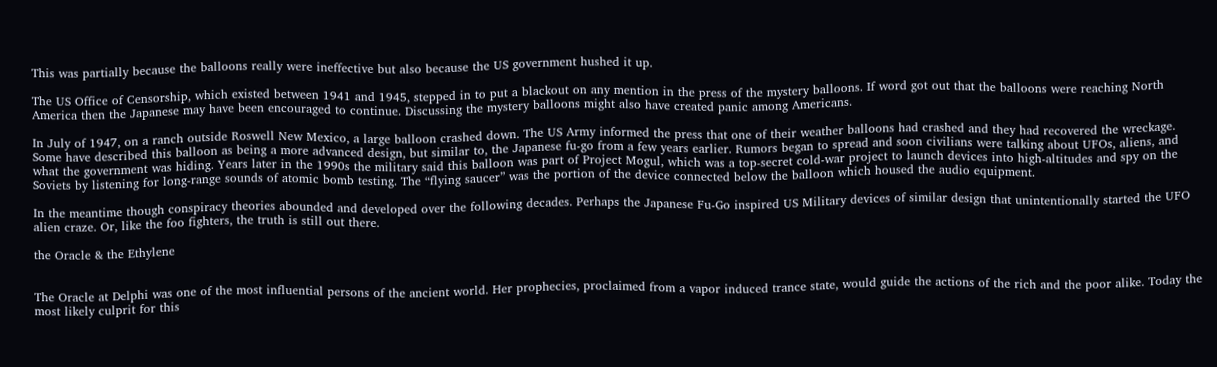This was partially because the balloons really were ineffective but also because the US government hushed it up.

The US Office of Censorship, which existed between 1941 and 1945, stepped in to put a blackout on any mention in the press of the mystery balloons. If word got out that the balloons were reaching North America then the Japanese may have been encouraged to continue. Discussing the mystery balloons might also have created panic among Americans.

In July of 1947, on a ranch outside Roswell New Mexico, a large balloon crashed down. The US Army informed the press that one of their weather balloons had crashed and they had recovered the wreckage.  Some have described this balloon as being a more advanced design, but similar to, the Japanese fu-go from a few years earlier. Rumors began to spread and soon civilians were talking about UFOs, aliens, and what the government was hiding. Years later in the 1990s the military said this balloon was part of Project Mogul, which was a top-secret cold-war project to launch devices into high-altitudes and spy on the Soviets by listening for long-range sounds of atomic bomb testing. The “flying saucer” was the portion of the device connected below the balloon which housed the audio equipment.

In the meantime though conspiracy theories abounded and developed over the following decades. Perhaps the Japanese Fu-Go inspired US Military devices of similar design that unintentionally started the UFO alien craze. Or, like the foo fighters, the truth is still out there.

the Oracle & the Ethylene


The Oracle at Delphi was one of the most influential persons of the ancient world. Her prophecies, proclaimed from a vapor induced trance state, would guide the actions of the rich and the poor alike. Today the most likely culprit for this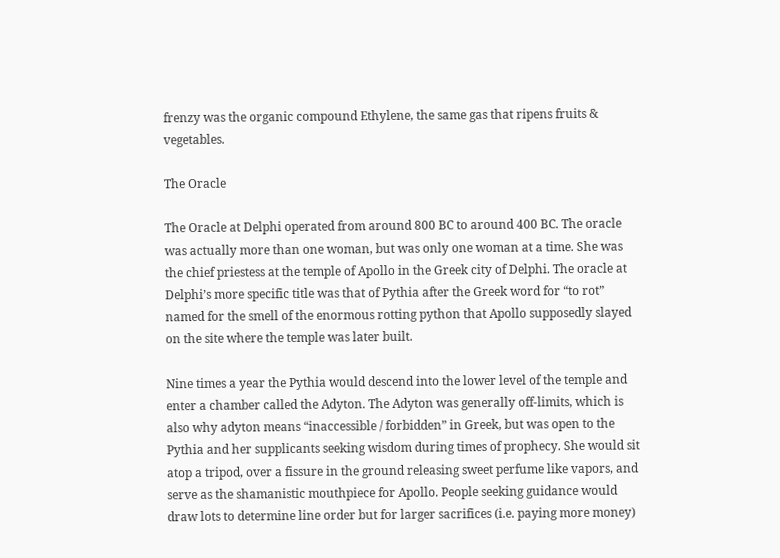frenzy was the organic compound Ethylene, the same gas that ripens fruits & vegetables.

The Oracle

The Oracle at Delphi operated from around 800 BC to around 400 BC. The oracle was actually more than one woman, but was only one woman at a time. She was the chief priestess at the temple of Apollo in the Greek city of Delphi. The oracle at Delphi’s more specific title was that of Pythia after the Greek word for “to rot” named for the smell of the enormous rotting python that Apollo supposedly slayed on the site where the temple was later built.

Nine times a year the Pythia would descend into the lower level of the temple and enter a chamber called the Adyton. The Adyton was generally off-limits, which is also why adyton means “inaccessible / forbidden” in Greek, but was open to the Pythia and her supplicants seeking wisdom during times of prophecy. She would sit atop a tripod, over a fissure in the ground releasing sweet perfume like vapors, and serve as the shamanistic mouthpiece for Apollo. People seeking guidance would draw lots to determine line order but for larger sacrifices (i.e. paying more money)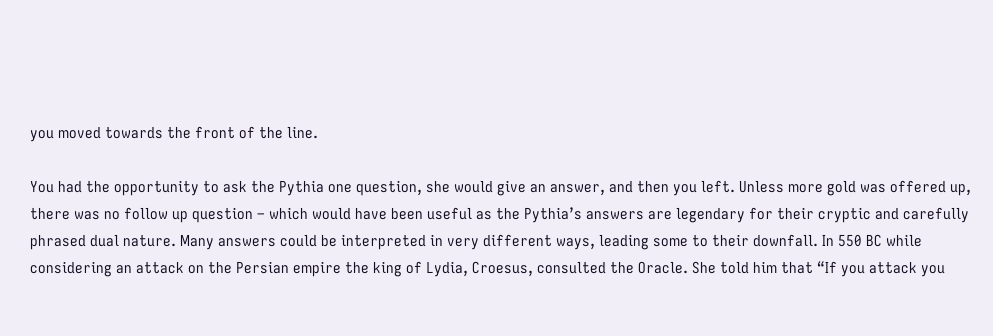you moved towards the front of the line.

You had the opportunity to ask the Pythia one question, she would give an answer, and then you left. Unless more gold was offered up, there was no follow up question – which would have been useful as the Pythia’s answers are legendary for their cryptic and carefully phrased dual nature. Many answers could be interpreted in very different ways, leading some to their downfall. In 550 BC while considering an attack on the Persian empire the king of Lydia, Croesus, consulted the Oracle. She told him that “If you attack you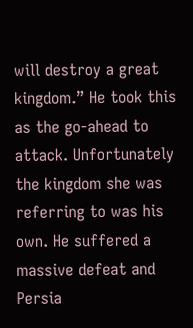will destroy a great kingdom.” He took this as the go-ahead to attack. Unfortunately the kingdom she was referring to was his own. He suffered a massive defeat and Persia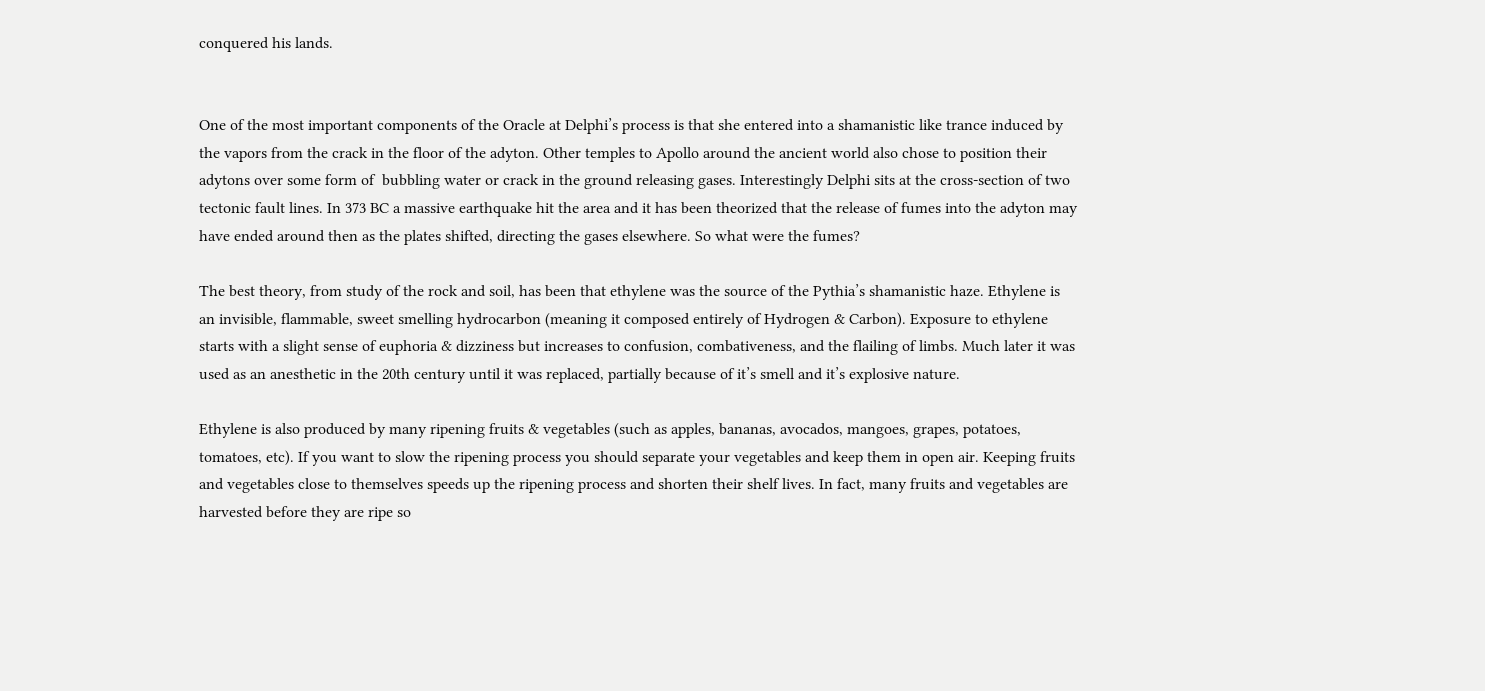conquered his lands.


One of the most important components of the Oracle at Delphi’s process is that she entered into a shamanistic like trance induced by the vapors from the crack in the floor of the adyton. Other temples to Apollo around the ancient world also chose to position their adytons over some form of  bubbling water or crack in the ground releasing gases. Interestingly Delphi sits at the cross-section of two tectonic fault lines. In 373 BC a massive earthquake hit the area and it has been theorized that the release of fumes into the adyton may have ended around then as the plates shifted, directing the gases elsewhere. So what were the fumes?

The best theory, from study of the rock and soil, has been that ethylene was the source of the Pythia’s shamanistic haze. Ethylene is an invisible, flammable, sweet smelling hydrocarbon (meaning it composed entirely of Hydrogen & Carbon). Exposure to ethylene starts with a slight sense of euphoria & dizziness but increases to confusion, combativeness, and the flailing of limbs. Much later it was used as an anesthetic in the 20th century until it was replaced, partially because of it’s smell and it’s explosive nature.

Ethylene is also produced by many ripening fruits & vegetables (such as apples, bananas, avocados, mangoes, grapes, potatoes, tomatoes, etc). If you want to slow the ripening process you should separate your vegetables and keep them in open air. Keeping fruits and vegetables close to themselves speeds up the ripening process and shorten their shelf lives. In fact, many fruits and vegetables are harvested before they are ripe so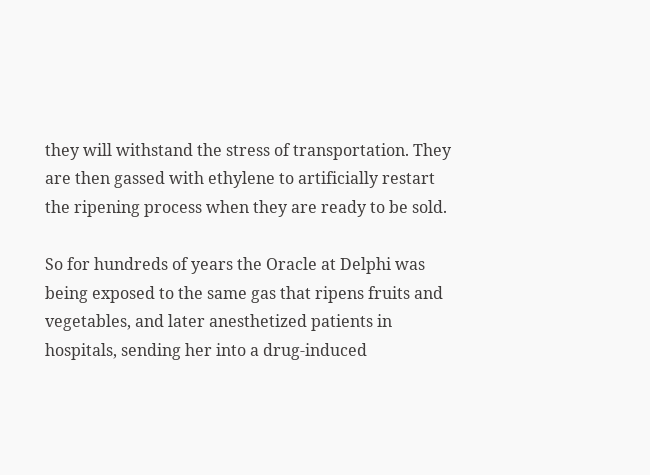they will withstand the stress of transportation. They are then gassed with ethylene to artificially restart the ripening process when they are ready to be sold.

So for hundreds of years the Oracle at Delphi was being exposed to the same gas that ripens fruits and vegetables, and later anesthetized patients in hospitals, sending her into a drug-induced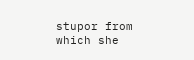stupor from which she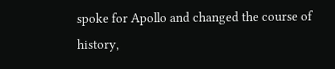spoke for Apollo and changed the course of history,